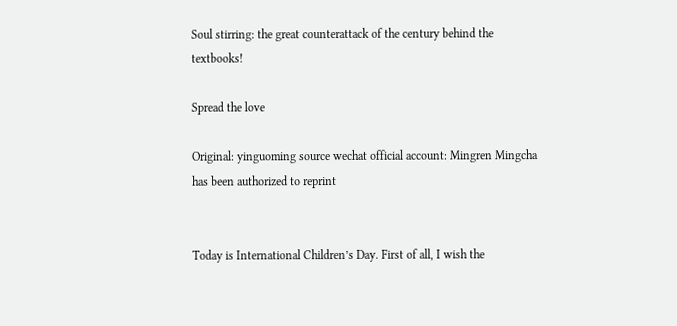Soul stirring: the great counterattack of the century behind the textbooks!

Spread the love

Original: yinguoming source wechat official account: Mingren Mingcha has been authorized to reprint


Today is International Children’s Day. First of all, I wish the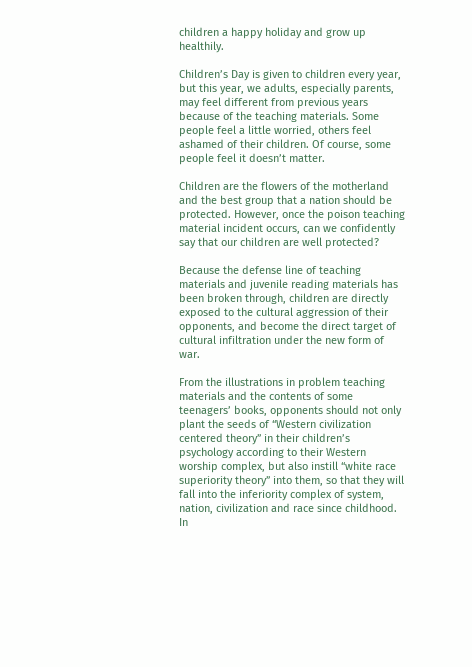children a happy holiday and grow up healthily.

Children’s Day is given to children every year, but this year, we adults, especially parents, may feel different from previous years because of the teaching materials. Some people feel a little worried, others feel ashamed of their children. Of course, some people feel it doesn’t matter.

Children are the flowers of the motherland and the best group that a nation should be protected. However, once the poison teaching material incident occurs, can we confidently say that our children are well protected?

Because the defense line of teaching materials and juvenile reading materials has been broken through, children are directly exposed to the cultural aggression of their opponents, and become the direct target of cultural infiltration under the new form of war.

From the illustrations in problem teaching materials and the contents of some teenagers’ books, opponents should not only plant the seeds of “Western civilization centered theory” in their children’s psychology according to their Western worship complex, but also instill “white race superiority theory” into them, so that they will fall into the inferiority complex of system, nation, civilization and race since childhood. In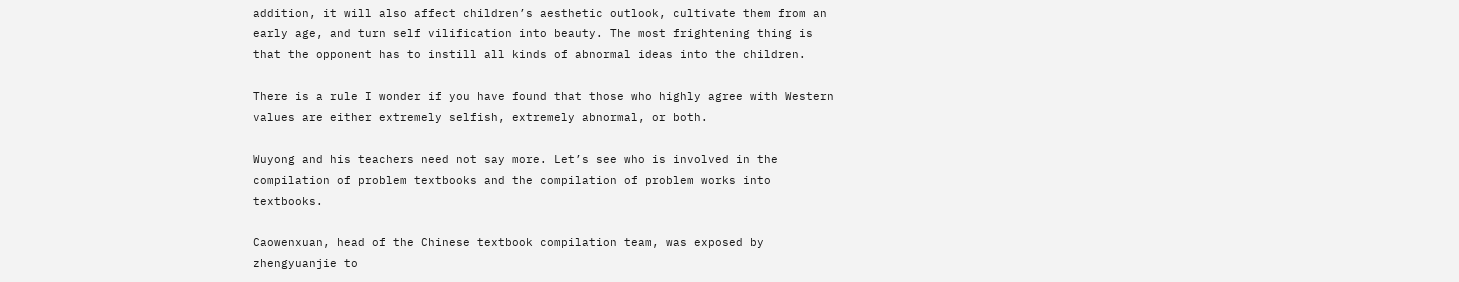addition, it will also affect children’s aesthetic outlook, cultivate them from an early age, and turn self vilification into beauty. The most frightening thing is that the opponent has to instill all kinds of abnormal ideas into the children.

There is a rule I wonder if you have found that those who highly agree with Western values are either extremely selfish, extremely abnormal, or both.

Wuyong and his teachers need not say more. Let’s see who is involved in the compilation of problem textbooks and the compilation of problem works into textbooks.

Caowenxuan, head of the Chinese textbook compilation team, was exposed by zhengyuanjie to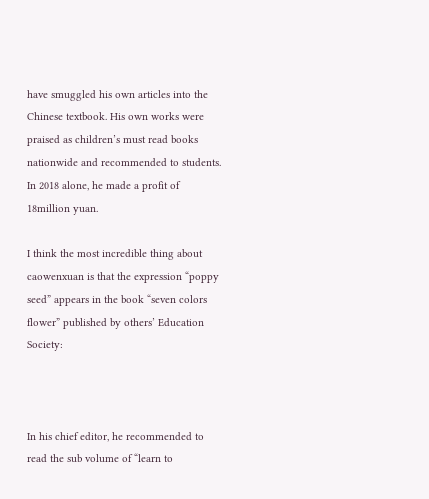have smuggled his own articles into the Chinese textbook. His own works were praised as children’s must read books nationwide and recommended to students. In 2018 alone, he made a profit of 18million yuan.

I think the most incredible thing about caowenxuan is that the expression “poppy seed” appears in the book “seven colors flower” published by others’ Education Society:



In his chief editor, he recommended to read the sub volume of “learn to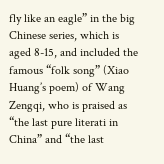fly like an eagle” in the big Chinese series, which is aged 8-15, and included the famous “folk song” (Xiao Huang’s poem) of Wang Zengqi, who is praised as “the last pure literati in China” and “the last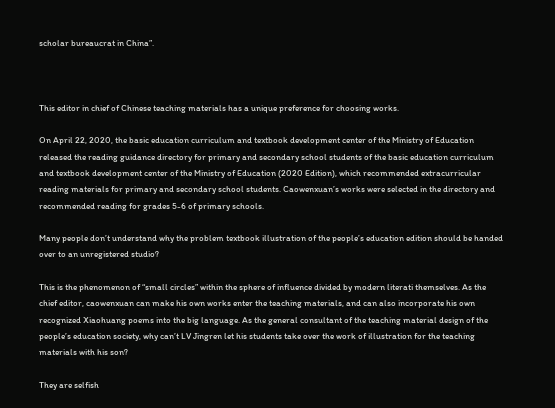scholar bureaucrat in China”.



This editor in chief of Chinese teaching materials has a unique preference for choosing works.

On April 22, 2020, the basic education curriculum and textbook development center of the Ministry of Education released the reading guidance directory for primary and secondary school students of the basic education curriculum and textbook development center of the Ministry of Education (2020 Edition), which recommended extracurricular reading materials for primary and secondary school students. Caowenxuan’s works were selected in the directory and recommended reading for grades 5-6 of primary schools.

Many people don’t understand why the problem textbook illustration of the people’s education edition should be handed over to an unregistered studio?

This is the phenomenon of “small circles” within the sphere of influence divided by modern literati themselves. As the chief editor, caowenxuan can make his own works enter the teaching materials, and can also incorporate his own recognized Xiaohuang poems into the big language. As the general consultant of the teaching material design of the people’s education society, why can’t LV Jingren let his students take over the work of illustration for the teaching materials with his son?

They are selfish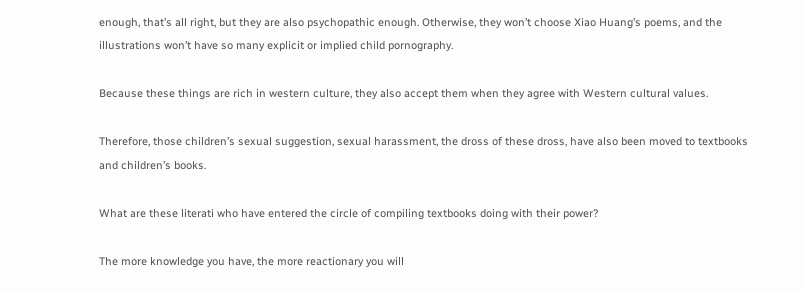enough, that’s all right, but they are also psychopathic enough. Otherwise, they won’t choose Xiao Huang’s poems, and the illustrations won’t have so many explicit or implied child pornography.

Because these things are rich in western culture, they also accept them when they agree with Western cultural values.

Therefore, those children’s sexual suggestion, sexual harassment, the dross of these dross, have also been moved to textbooks and children’s books.

What are these literati who have entered the circle of compiling textbooks doing with their power?

The more knowledge you have, the more reactionary you will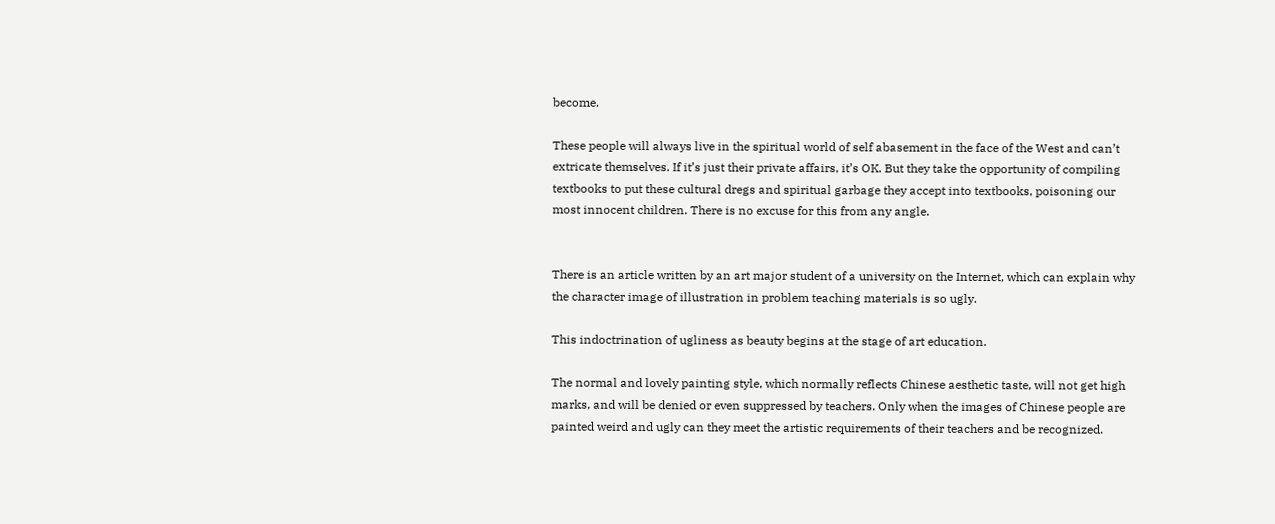become.

These people will always live in the spiritual world of self abasement in the face of the West and can’t extricate themselves. If it’s just their private affairs, it’s OK. But they take the opportunity of compiling textbooks to put these cultural dregs and spiritual garbage they accept into textbooks, poisoning our most innocent children. There is no excuse for this from any angle.


There is an article written by an art major student of a university on the Internet, which can explain why the character image of illustration in problem teaching materials is so ugly.

This indoctrination of ugliness as beauty begins at the stage of art education.

The normal and lovely painting style, which normally reflects Chinese aesthetic taste, will not get high marks, and will be denied or even suppressed by teachers. Only when the images of Chinese people are painted weird and ugly can they meet the artistic requirements of their teachers and be recognized.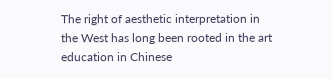The right of aesthetic interpretation in the West has long been rooted in the art education in Chinese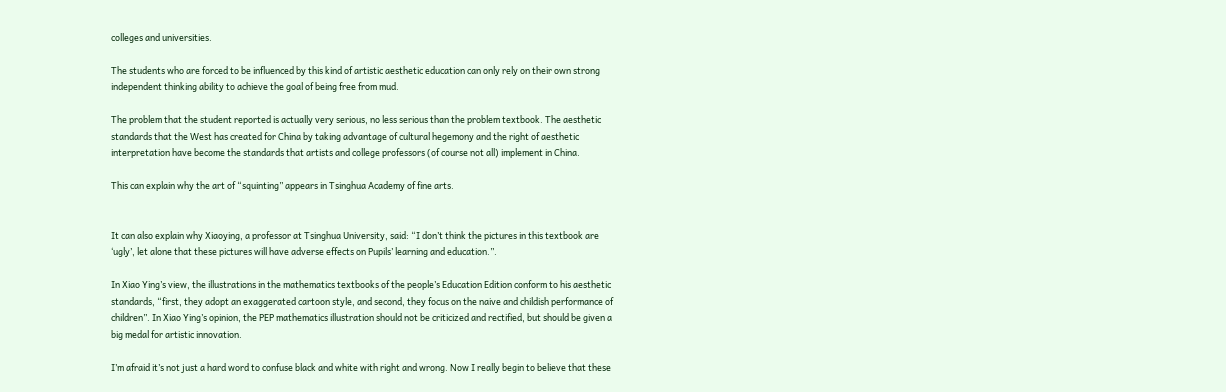colleges and universities.

The students who are forced to be influenced by this kind of artistic aesthetic education can only rely on their own strong independent thinking ability to achieve the goal of being free from mud.

The problem that the student reported is actually very serious, no less serious than the problem textbook. The aesthetic standards that the West has created for China by taking advantage of cultural hegemony and the right of aesthetic interpretation have become the standards that artists and college professors (of course not all) implement in China.

This can explain why the art of “squinting” appears in Tsinghua Academy of fine arts.


It can also explain why Xiaoying, a professor at Tsinghua University, said: “I don’t think the pictures in this textbook are ‘ugly’, let alone that these pictures will have adverse effects on Pupils’ learning and education.”.

In Xiao Ying’s view, the illustrations in the mathematics textbooks of the people’s Education Edition conform to his aesthetic standards, “first, they adopt an exaggerated cartoon style, and second, they focus on the naive and childish performance of children”. In Xiao Ying’s opinion, the PEP mathematics illustration should not be criticized and rectified, but should be given a big medal for artistic innovation.

I’m afraid it’s not just a hard word to confuse black and white with right and wrong. Now I really begin to believe that these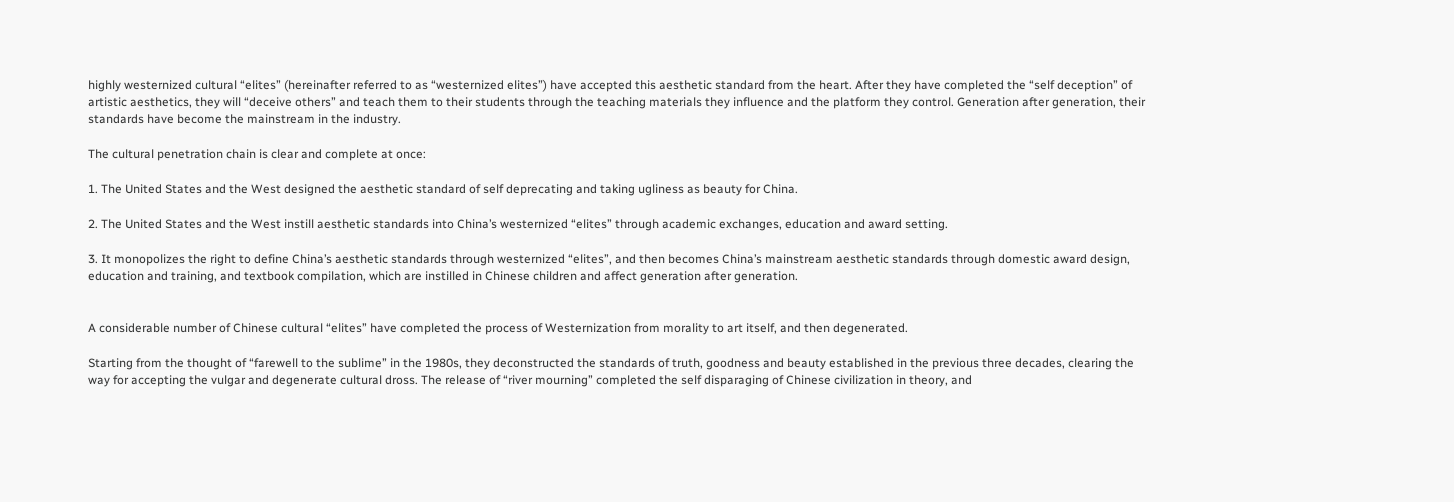highly westernized cultural “elites” (hereinafter referred to as “westernized elites”) have accepted this aesthetic standard from the heart. After they have completed the “self deception” of artistic aesthetics, they will “deceive others” and teach them to their students through the teaching materials they influence and the platform they control. Generation after generation, their standards have become the mainstream in the industry.

The cultural penetration chain is clear and complete at once:

1. The United States and the West designed the aesthetic standard of self deprecating and taking ugliness as beauty for China.

2. The United States and the West instill aesthetic standards into China’s westernized “elites” through academic exchanges, education and award setting.

3. It monopolizes the right to define China’s aesthetic standards through westernized “elites”, and then becomes China’s mainstream aesthetic standards through domestic award design, education and training, and textbook compilation, which are instilled in Chinese children and affect generation after generation.


A considerable number of Chinese cultural “elites” have completed the process of Westernization from morality to art itself, and then degenerated.

Starting from the thought of “farewell to the sublime” in the 1980s, they deconstructed the standards of truth, goodness and beauty established in the previous three decades, clearing the way for accepting the vulgar and degenerate cultural dross. The release of “river mourning” completed the self disparaging of Chinese civilization in theory, and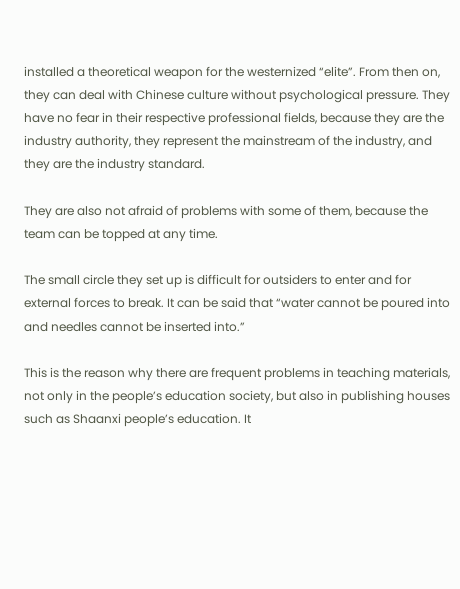installed a theoretical weapon for the westernized “elite”. From then on, they can deal with Chinese culture without psychological pressure. They have no fear in their respective professional fields, because they are the industry authority, they represent the mainstream of the industry, and they are the industry standard.

They are also not afraid of problems with some of them, because the team can be topped at any time.

The small circle they set up is difficult for outsiders to enter and for external forces to break. It can be said that “water cannot be poured into and needles cannot be inserted into.”

This is the reason why there are frequent problems in teaching materials, not only in the people’s education society, but also in publishing houses such as Shaanxi people’s education. It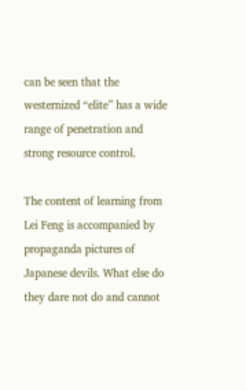can be seen that the westernized “elite” has a wide range of penetration and strong resource control.

The content of learning from Lei Feng is accompanied by propaganda pictures of Japanese devils. What else do they dare not do and cannot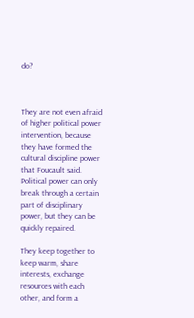do?



They are not even afraid of higher political power intervention, because they have formed the cultural discipline power that Foucault said. Political power can only break through a certain part of disciplinary power, but they can be quickly repaired.

They keep together to keep warm, share interests, exchange resources with each other, and form a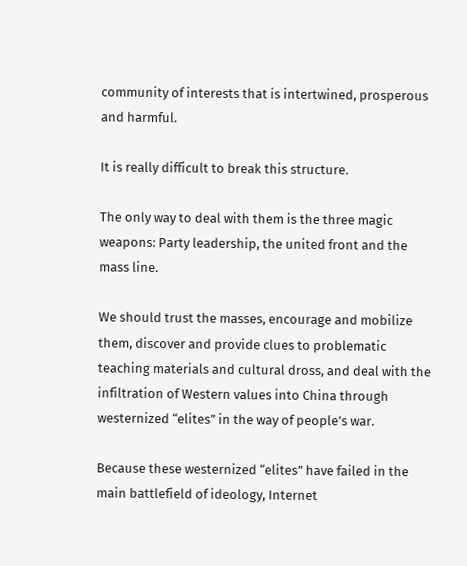community of interests that is intertwined, prosperous and harmful.

It is really difficult to break this structure.

The only way to deal with them is the three magic weapons: Party leadership, the united front and the mass line.

We should trust the masses, encourage and mobilize them, discover and provide clues to problematic teaching materials and cultural dross, and deal with the infiltration of Western values into China through westernized “elites” in the way of people’s war.

Because these westernized “elites” have failed in the main battlefield of ideology, Internet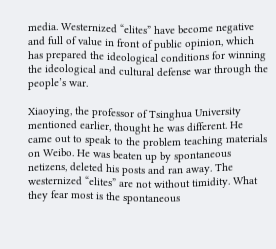media. Westernized “elites” have become negative and full of value in front of public opinion, which has prepared the ideological conditions for winning the ideological and cultural defense war through the people’s war.

Xiaoying, the professor of Tsinghua University mentioned earlier, thought he was different. He came out to speak to the problem teaching materials on Weibo. He was beaten up by spontaneous netizens, deleted his posts and ran away. The westernized “elites” are not without timidity. What they fear most is the spontaneous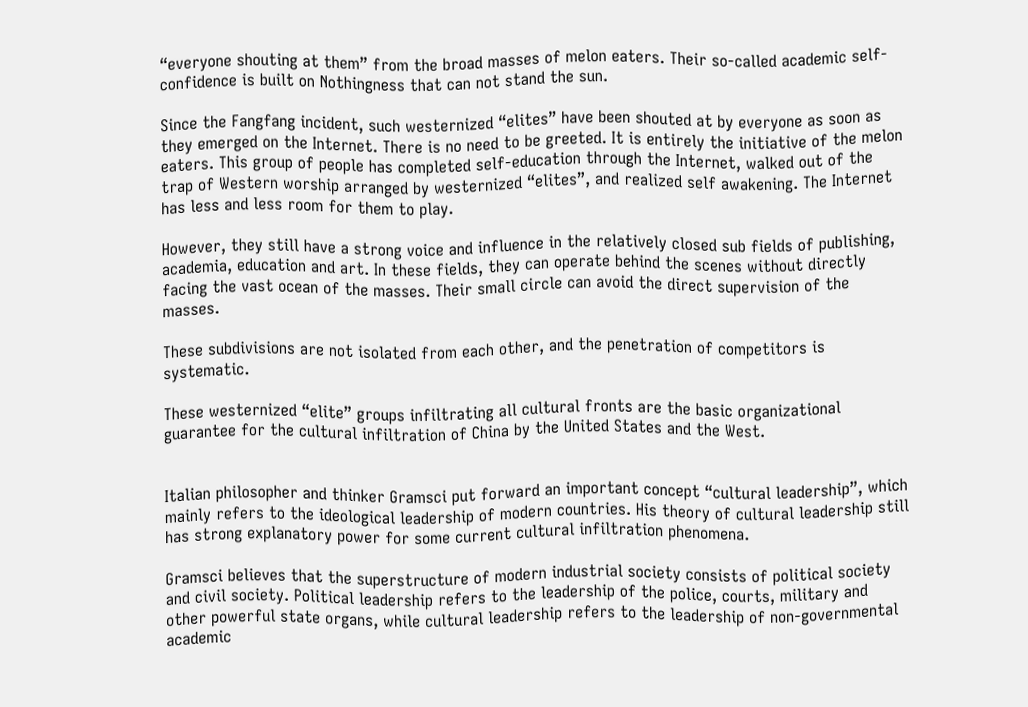“everyone shouting at them” from the broad masses of melon eaters. Their so-called academic self-confidence is built on Nothingness that can not stand the sun.

Since the Fangfang incident, such westernized “elites” have been shouted at by everyone as soon as they emerged on the Internet. There is no need to be greeted. It is entirely the initiative of the melon eaters. This group of people has completed self-education through the Internet, walked out of the trap of Western worship arranged by westernized “elites”, and realized self awakening. The Internet has less and less room for them to play.

However, they still have a strong voice and influence in the relatively closed sub fields of publishing, academia, education and art. In these fields, they can operate behind the scenes without directly facing the vast ocean of the masses. Their small circle can avoid the direct supervision of the masses.

These subdivisions are not isolated from each other, and the penetration of competitors is systematic.

These westernized “elite” groups infiltrating all cultural fronts are the basic organizational guarantee for the cultural infiltration of China by the United States and the West.


Italian philosopher and thinker Gramsci put forward an important concept “cultural leadership”, which mainly refers to the ideological leadership of modern countries. His theory of cultural leadership still has strong explanatory power for some current cultural infiltration phenomena.

Gramsci believes that the superstructure of modern industrial society consists of political society and civil society. Political leadership refers to the leadership of the police, courts, military and other powerful state organs, while cultural leadership refers to the leadership of non-governmental academic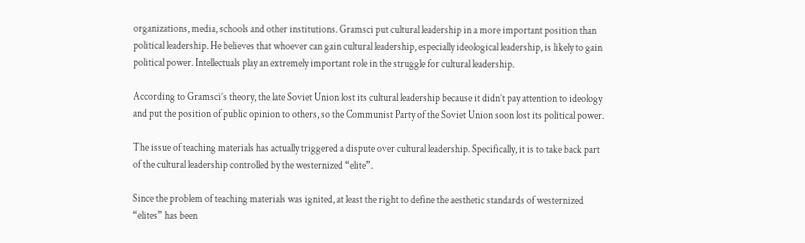organizations, media, schools and other institutions. Gramsci put cultural leadership in a more important position than political leadership. He believes that whoever can gain cultural leadership, especially ideological leadership, is likely to gain political power. Intellectuals play an extremely important role in the struggle for cultural leadership.

According to Gramsci’s theory, the late Soviet Union lost its cultural leadership because it didn’t pay attention to ideology and put the position of public opinion to others, so the Communist Party of the Soviet Union soon lost its political power.

The issue of teaching materials has actually triggered a dispute over cultural leadership. Specifically, it is to take back part of the cultural leadership controlled by the westernized “elite”.

Since the problem of teaching materials was ignited, at least the right to define the aesthetic standards of westernized “elites” has been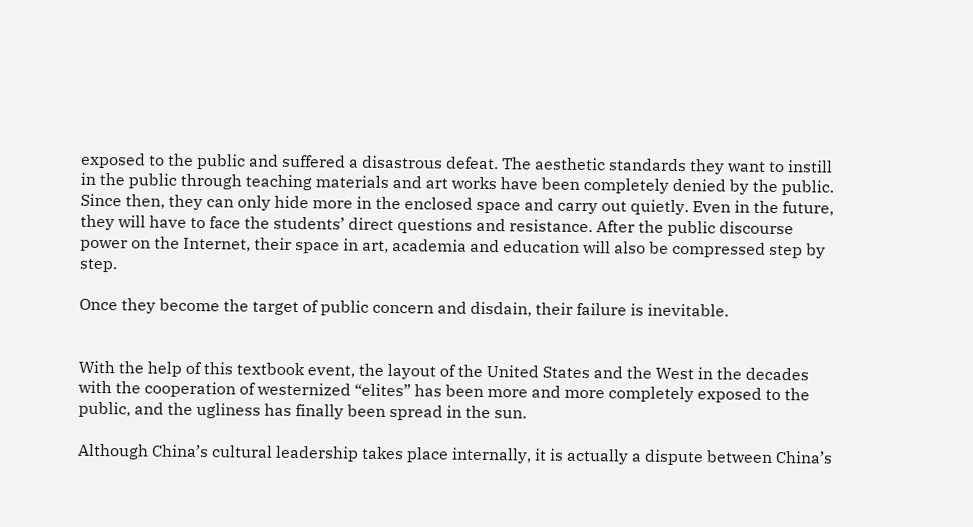exposed to the public and suffered a disastrous defeat. The aesthetic standards they want to instill in the public through teaching materials and art works have been completely denied by the public. Since then, they can only hide more in the enclosed space and carry out quietly. Even in the future, they will have to face the students’ direct questions and resistance. After the public discourse power on the Internet, their space in art, academia and education will also be compressed step by step.

Once they become the target of public concern and disdain, their failure is inevitable.


With the help of this textbook event, the layout of the United States and the West in the decades with the cooperation of westernized “elites” has been more and more completely exposed to the public, and the ugliness has finally been spread in the sun.

Although China’s cultural leadership takes place internally, it is actually a dispute between China’s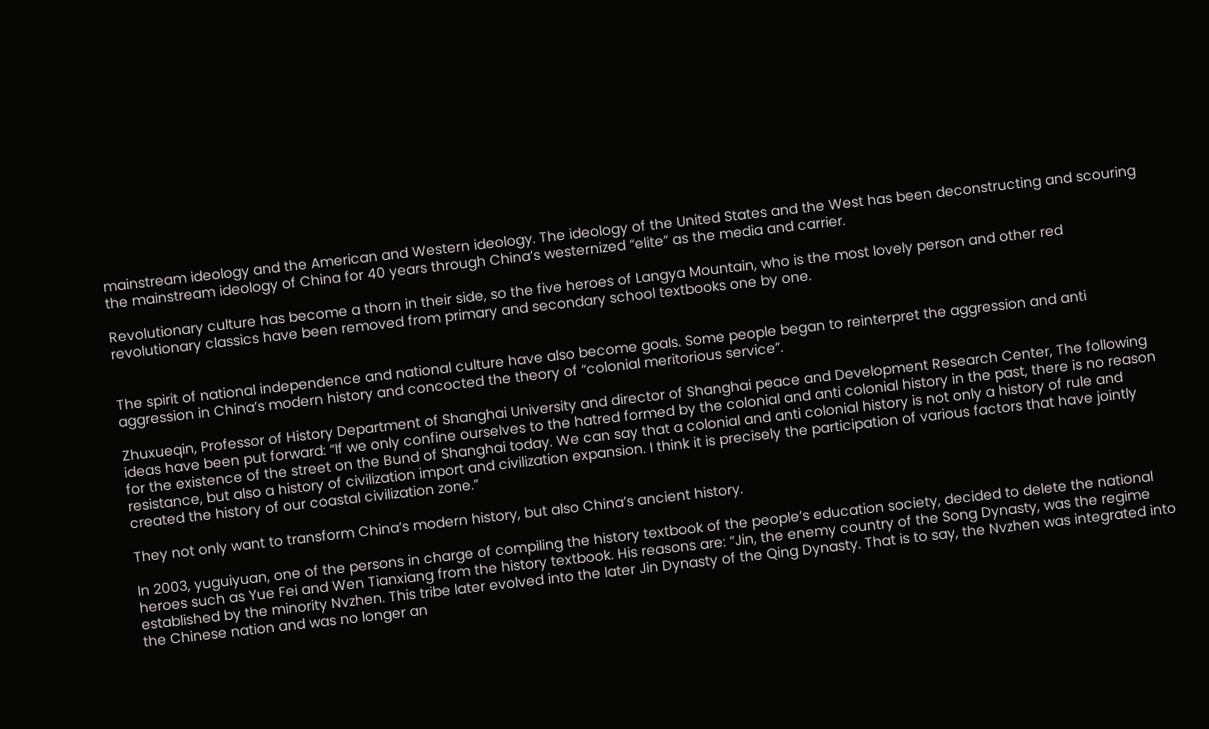mainstream ideology and the American and Western ideology. The ideology of the United States and the West has been deconstructing and scouring the mainstream ideology of China for 40 years through China’s westernized “elite” as the media and carrier.

Revolutionary culture has become a thorn in their side, so the five heroes of Langya Mountain, who is the most lovely person and other red revolutionary classics have been removed from primary and secondary school textbooks one by one.


The spirit of national independence and national culture have also become goals. Some people began to reinterpret the aggression and anti aggression in China’s modern history and concocted the theory of “colonial meritorious service”.

Zhuxueqin, Professor of History Department of Shanghai University and director of Shanghai peace and Development Research Center, The following ideas have been put forward: “If we only confine ourselves to the hatred formed by the colonial and anti colonial history in the past, there is no reason for the existence of the street on the Bund of Shanghai today. We can say that a colonial and anti colonial history is not only a history of rule and resistance, but also a history of civilization import and civilization expansion. I think it is precisely the participation of various factors that have jointly created the history of our coastal civilization zone.”

They not only want to transform China’s modern history, but also China’s ancient history.

In 2003, yuguiyuan, one of the persons in charge of compiling the history textbook of the people’s education society, decided to delete the national heroes such as Yue Fei and Wen Tianxiang from the history textbook. His reasons are: “Jin, the enemy country of the Song Dynasty, was the regime established by the minority Nvzhen. This tribe later evolved into the later Jin Dynasty of the Qing Dynasty. That is to say, the Nvzhen was integrated into the Chinese nation and was no longer an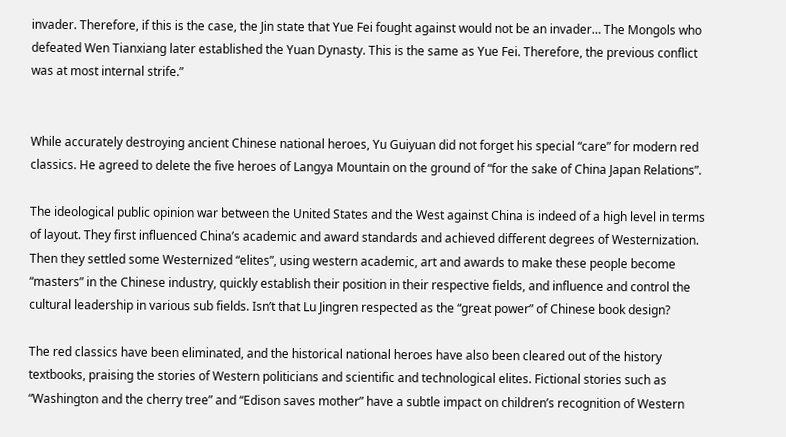invader. Therefore, if this is the case, the Jin state that Yue Fei fought against would not be an invader… The Mongols who defeated Wen Tianxiang later established the Yuan Dynasty. This is the same as Yue Fei. Therefore, the previous conflict was at most internal strife.”


While accurately destroying ancient Chinese national heroes, Yu Guiyuan did not forget his special “care” for modern red classics. He agreed to delete the five heroes of Langya Mountain on the ground of “for the sake of China Japan Relations”.

The ideological public opinion war between the United States and the West against China is indeed of a high level in terms of layout. They first influenced China’s academic and award standards and achieved different degrees of Westernization. Then they settled some Westernized “elites”, using western academic, art and awards to make these people become “masters” in the Chinese industry, quickly establish their position in their respective fields, and influence and control the cultural leadership in various sub fields. Isn’t that Lu Jingren respected as the “great power” of Chinese book design?

The red classics have been eliminated, and the historical national heroes have also been cleared out of the history textbooks, praising the stories of Western politicians and scientific and technological elites. Fictional stories such as “Washington and the cherry tree” and “Edison saves mother” have a subtle impact on children’s recognition of Western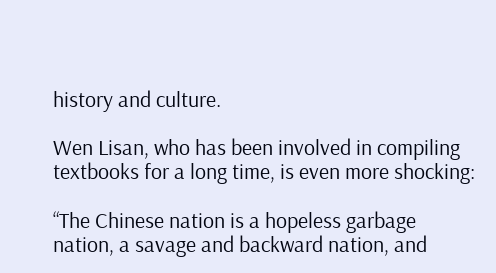history and culture.

Wen Lisan, who has been involved in compiling textbooks for a long time, is even more shocking:

“The Chinese nation is a hopeless garbage nation, a savage and backward nation, and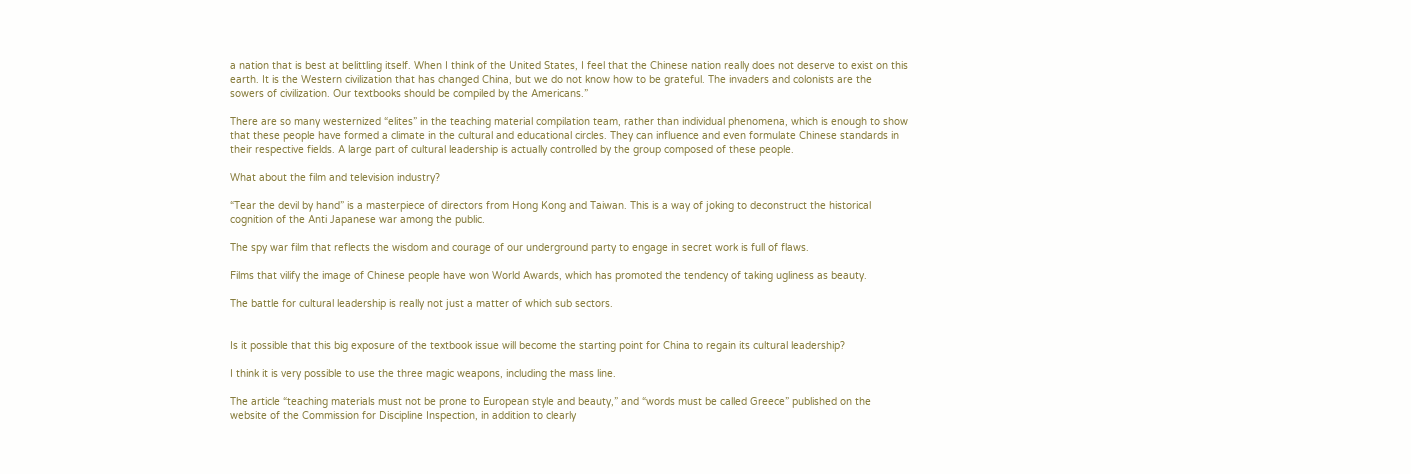a nation that is best at belittling itself. When I think of the United States, I feel that the Chinese nation really does not deserve to exist on this earth. It is the Western civilization that has changed China, but we do not know how to be grateful. The invaders and colonists are the sowers of civilization. Our textbooks should be compiled by the Americans.”

There are so many westernized “elites” in the teaching material compilation team, rather than individual phenomena, which is enough to show that these people have formed a climate in the cultural and educational circles. They can influence and even formulate Chinese standards in their respective fields. A large part of cultural leadership is actually controlled by the group composed of these people.

What about the film and television industry?

“Tear the devil by hand” is a masterpiece of directors from Hong Kong and Taiwan. This is a way of joking to deconstruct the historical cognition of the Anti Japanese war among the public.

The spy war film that reflects the wisdom and courage of our underground party to engage in secret work is full of flaws.

Films that vilify the image of Chinese people have won World Awards, which has promoted the tendency of taking ugliness as beauty.

The battle for cultural leadership is really not just a matter of which sub sectors.


Is it possible that this big exposure of the textbook issue will become the starting point for China to regain its cultural leadership?

I think it is very possible to use the three magic weapons, including the mass line.

The article “teaching materials must not be prone to European style and beauty,” and “words must be called Greece” published on the website of the Commission for Discipline Inspection, in addition to clearly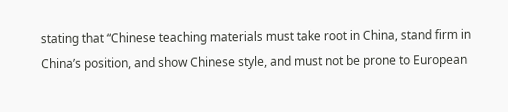stating that “Chinese teaching materials must take root in China, stand firm in China’s position, and show Chinese style, and must not be prone to European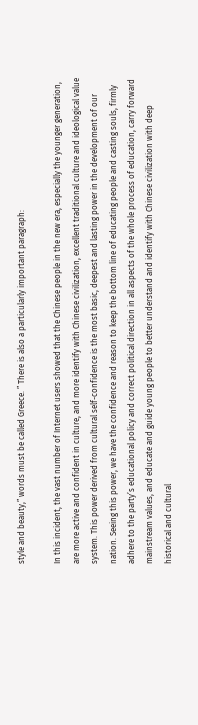style and beauty,” words must be called Greece. ” There is also a particularly important paragraph:

In this incident, the vast number of Internet users showed that the Chinese people in the new era, especially the younger generation, are more active and confident in culture, and more identify with Chinese civilization, excellent traditional culture and ideological value system. This power derived from cultural self-confidence is the most basic, deepest and lasting power in the development of our nation. Seeing this power, we have the confidence and reason to keep the bottom line of educating people and casting souls, firmly adhere to the party’s educational policy and correct political direction in all aspects of the whole process of education, carry forward mainstream values, and educate and guide young people to better understand and identify with Chinese civilization with deep historical and cultural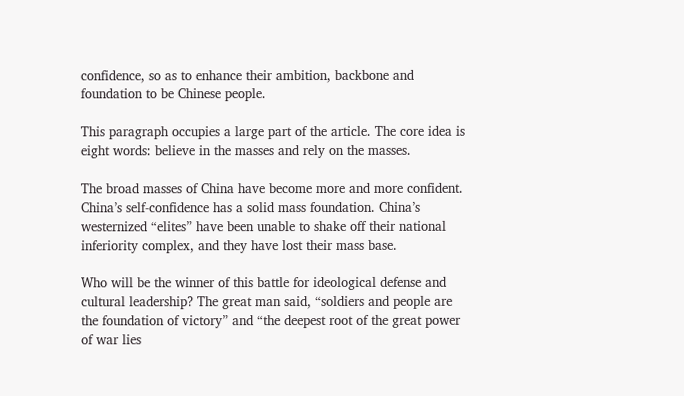confidence, so as to enhance their ambition, backbone and foundation to be Chinese people.

This paragraph occupies a large part of the article. The core idea is eight words: believe in the masses and rely on the masses.

The broad masses of China have become more and more confident. China’s self-confidence has a solid mass foundation. China’s westernized “elites” have been unable to shake off their national inferiority complex, and they have lost their mass base.

Who will be the winner of this battle for ideological defense and cultural leadership? The great man said, “soldiers and people are the foundation of victory” and “the deepest root of the great power of war lies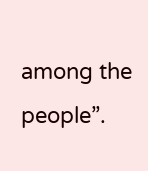among the people”.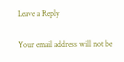Leave a Reply

Your email address will not be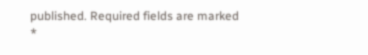published. Required fields are marked *